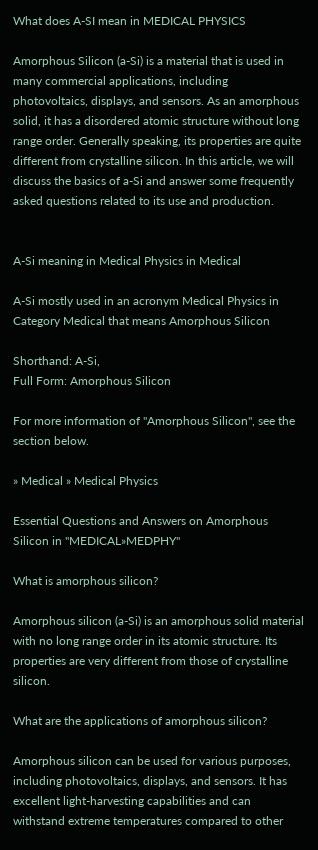What does A-SI mean in MEDICAL PHYSICS

Amorphous Silicon (a-Si) is a material that is used in many commercial applications, including photovoltaics, displays, and sensors. As an amorphous solid, it has a disordered atomic structure without long range order. Generally speaking, its properties are quite different from crystalline silicon. In this article, we will discuss the basics of a-Si and answer some frequently asked questions related to its use and production.


A-Si meaning in Medical Physics in Medical

A-Si mostly used in an acronym Medical Physics in Category Medical that means Amorphous Silicon

Shorthand: A-Si,
Full Form: Amorphous Silicon

For more information of "Amorphous Silicon", see the section below.

» Medical » Medical Physics

Essential Questions and Answers on Amorphous Silicon in "MEDICAL»MEDPHY"

What is amorphous silicon?

Amorphous silicon (a-Si) is an amorphous solid material with no long range order in its atomic structure. Its properties are very different from those of crystalline silicon.

What are the applications of amorphous silicon?

Amorphous silicon can be used for various purposes, including photovoltaics, displays, and sensors. It has excellent light-harvesting capabilities and can withstand extreme temperatures compared to other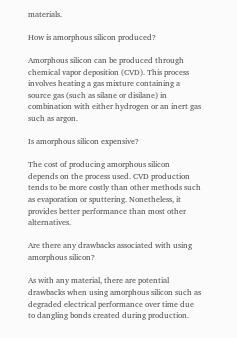materials.

How is amorphous silicon produced?

Amorphous silicon can be produced through chemical vapor deposition (CVD). This process involves heating a gas mixture containing a source gas (such as silane or disilane) in combination with either hydrogen or an inert gas such as argon.

Is amorphous silicon expensive?

The cost of producing amorphous silicon depends on the process used. CVD production tends to be more costly than other methods such as evaporation or sputtering. Nonetheless, it provides better performance than most other alternatives.

Are there any drawbacks associated with using amorphous silicon?

As with any material, there are potential drawbacks when using amorphous silicon such as degraded electrical performance over time due to dangling bonds created during production.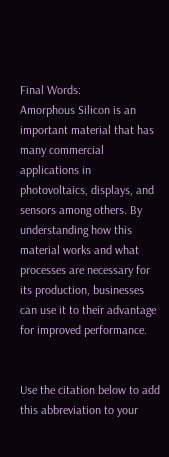Final Words:
Amorphous Silicon is an important material that has many commercial applications in photovoltaics, displays, and sensors among others. By understanding how this material works and what processes are necessary for its production, businesses can use it to their advantage for improved performance.


Use the citation below to add this abbreviation to your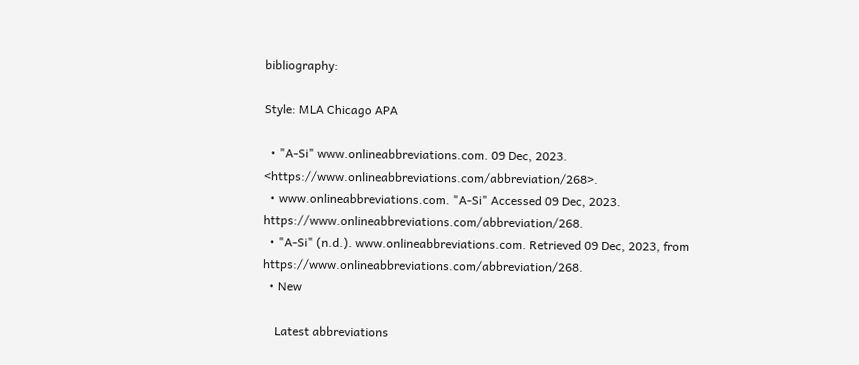bibliography:

Style: MLA Chicago APA

  • "A-Si" www.onlineabbreviations.com. 09 Dec, 2023. <https://www.onlineabbreviations.com/abbreviation/268>.
  • www.onlineabbreviations.com. "A-Si" Accessed 09 Dec, 2023. https://www.onlineabbreviations.com/abbreviation/268.
  • "A-Si" (n.d.). www.onlineabbreviations.com. Retrieved 09 Dec, 2023, from https://www.onlineabbreviations.com/abbreviation/268.
  • New

    Latest abbreviations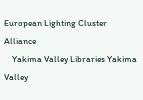European Lighting Cluster Alliance
    Yakima Valley Libraries Yakima Valley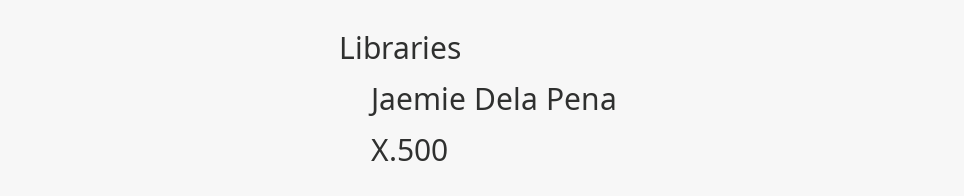Libraries
    Jaemie Dela Pena
    X.500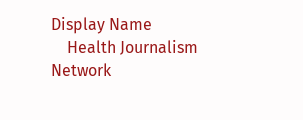Display Name
    Health Journalism Network